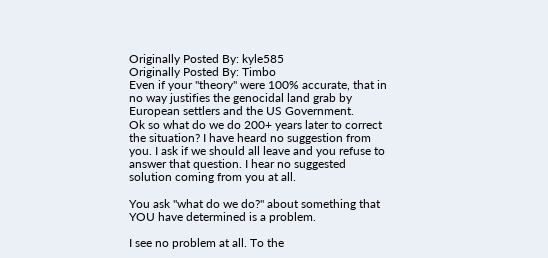Originally Posted By: kyle585
Originally Posted By: Timbo
Even if your "theory" were 100% accurate, that in no way justifies the genocidal land grab by European settlers and the US Government.
Ok so what do we do 200+ years later to correct the situation? I have heard no suggestion from you. I ask if we should all leave and you refuse to answer that question. I hear no suggested solution coming from you at all.

You ask "what do we do?" about something that YOU have determined is a problem.

I see no problem at all. To the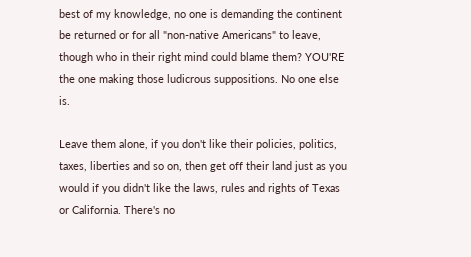best of my knowledge, no one is demanding the continent be returned or for all "non-native Americans" to leave, though who in their right mind could blame them? YOU'RE the one making those ludicrous suppositions. No one else is.

Leave them alone, if you don't like their policies, politics, taxes, liberties and so on, then get off their land just as you would if you didn't like the laws, rules and rights of Texas or California. There's no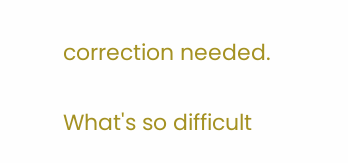correction needed.

What's so difficult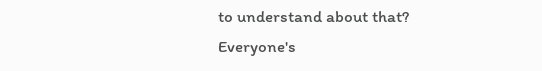to understand about that?
Everyone's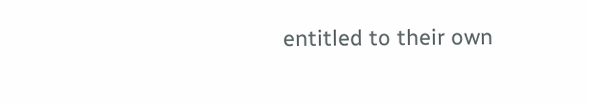entitled to their own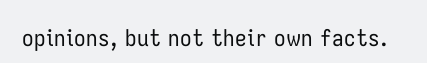opinions, but not their own facts.